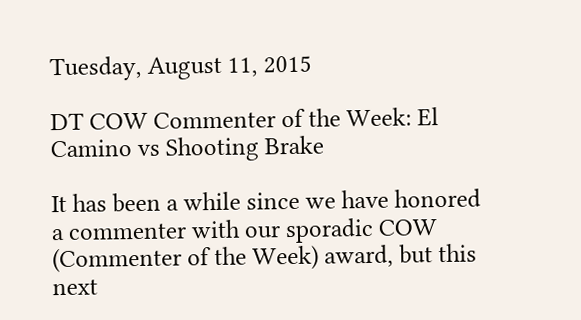Tuesday, August 11, 2015

DT COW Commenter of the Week: El Camino vs Shooting Brake

It has been a while since we have honored a commenter with our sporadic COW (Commenter of the Week) award, but this next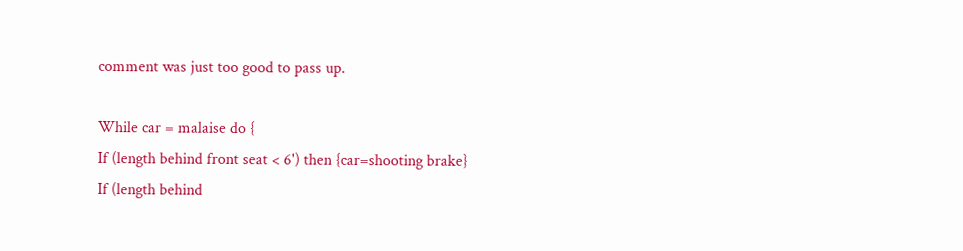comment was just too good to pass up.

While car = malaise do {
If (length behind front seat < 6') then {car=shooting brake}
If (length behind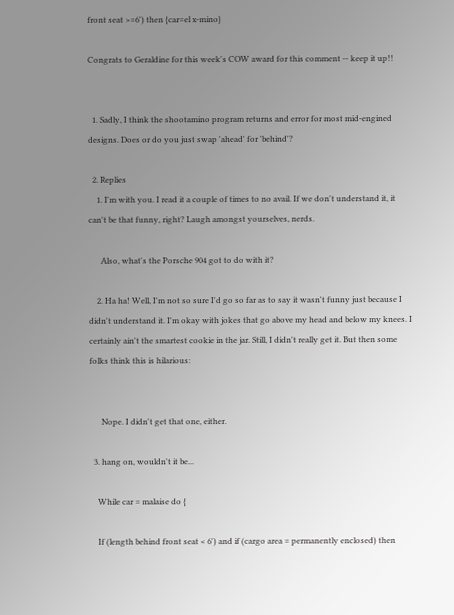front seat >=6') then {car=el x-mino}

Congrats to Geraldine for this week's COW award for this comment -- keep it up!!


  1. Sadly, I think the shootamino program returns and error for most mid-engined designs. Does or do you just swap 'ahead' for 'behind'?

  2. Replies
    1. I'm with you. I read it a couple of times to no avail. If we don't understand it, it can't be that funny, right? Laugh amongst yourselves, nerds.

      Also, what's the Porsche 904 got to do with it?

    2. Ha ha! Well, I'm not so sure I'd go so far as to say it wasn't funny just because I didn't understand it. I'm okay with jokes that go above my head and below my knees. I certainly ain't the smartest cookie in the jar. Still, I didn't really get it. But then some folks think this is hilarious:


      Nope. I didn't get that one, either.

  3. hang on, wouldn't it be...

    While car = malaise do {

    If (length behind front seat < 6') and if (cargo area = permanently enclosed) then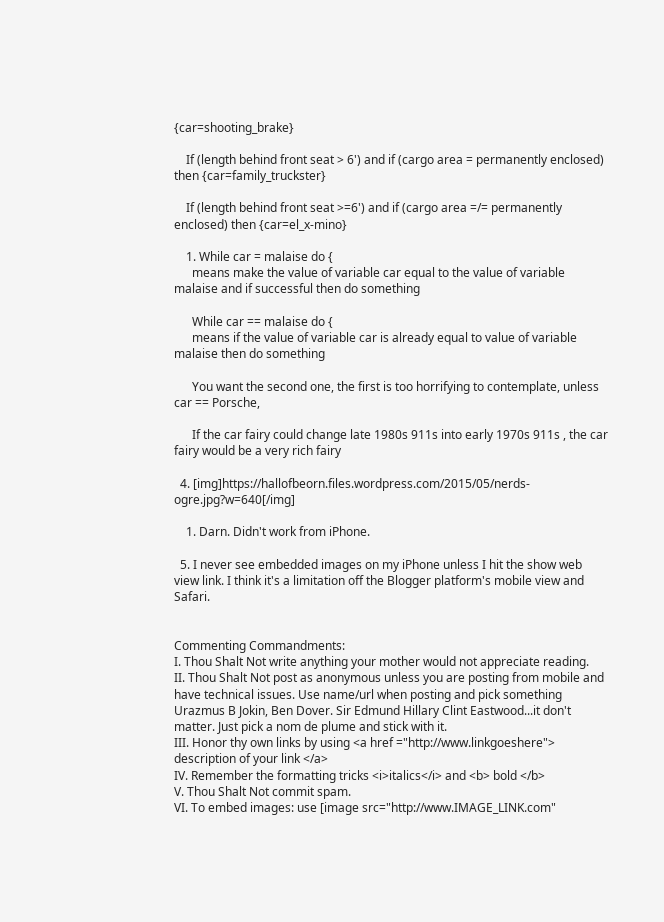{car=shooting_brake}

    If (length behind front seat > 6') and if (cargo area = permanently enclosed) then {car=family_truckster}

    If (length behind front seat >=6') and if (cargo area =/= permanently enclosed) then {car=el_x-mino}

    1. While car = malaise do {
      means make the value of variable car equal to the value of variable malaise and if successful then do something

      While car == malaise do {
      means if the value of variable car is already equal to value of variable malaise then do something

      You want the second one, the first is too horrifying to contemplate, unless car == Porsche,

      If the car fairy could change late 1980s 911s into early 1970s 911s , the car fairy would be a very rich fairy

  4. [img]https://hallofbeorn.files.wordpress.com/2015/05/nerds-ogre.jpg?w=640[/img]

    1. Darn. Didn't work from iPhone.

  5. I never see embedded images on my iPhone unless I hit the show web view link. I think it's a limitation off the Blogger platform's mobile view and Safari.


Commenting Commandments:
I. Thou Shalt Not write anything your mother would not appreciate reading.
II. Thou Shalt Not post as anonymous unless you are posting from mobile and have technical issues. Use name/url when posting and pick something Urazmus B Jokin, Ben Dover. Sir Edmund Hillary Clint Eastwood...it don't matter. Just pick a nom de plume and stick with it.
III. Honor thy own links by using <a href ="http://www.linkgoeshere"> description of your link </a>
IV. Remember the formatting tricks <i>italics</i> and <b> bold </b>
V. Thou Shalt Not commit spam.
VI. To embed images: use [image src="http://www.IMAGE_LINK.com"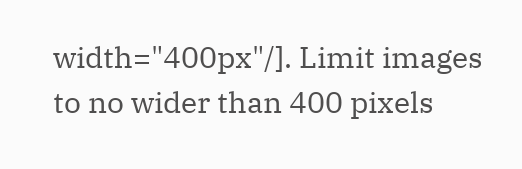width="400px"/]. Limit images to no wider than 400 pixels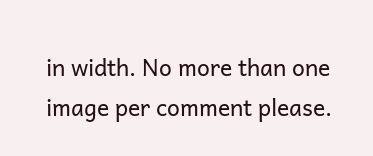in width. No more than one image per comment please.